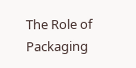The Role of Packaging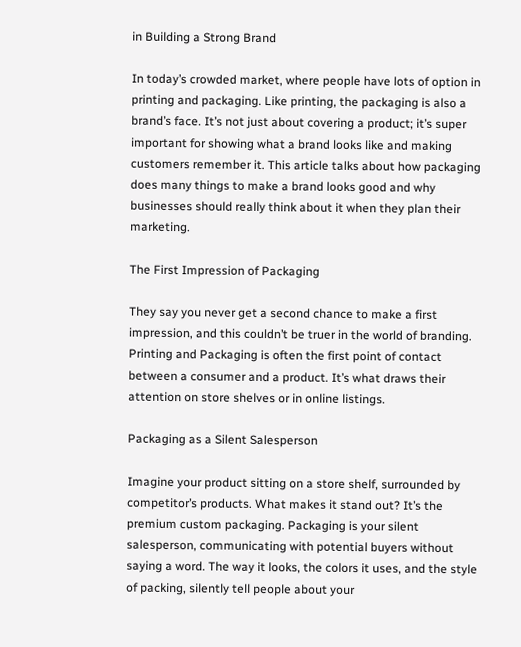in Building a Strong Brand

In today’s crowded market, where people have lots of option in printing and packaging. Like printing, the packaging is also a brand’s face. It’s not just about covering a product; it’s super important for showing what a brand looks like and making customers remember it. This article talks about how packaging does many things to make a brand looks good and why businesses should really think about it when they plan their marketing.

The First Impression of Packaging

They say you never get a second chance to make a first impression, and this couldn’t be truer in the world of branding. Printing and Packaging is often the first point of contact between a consumer and a product. It’s what draws their attention on store shelves or in online listings.

Packaging as a Silent Salesperson

Imagine your product sitting on a store shelf, surrounded by competitor’s products. What makes it stand out? It’s the premium custom packaging. Packaging is your silent salesperson, communicating with potential buyers without saying a word. The way it looks, the colors it uses, and the style of packing, silently tell people about your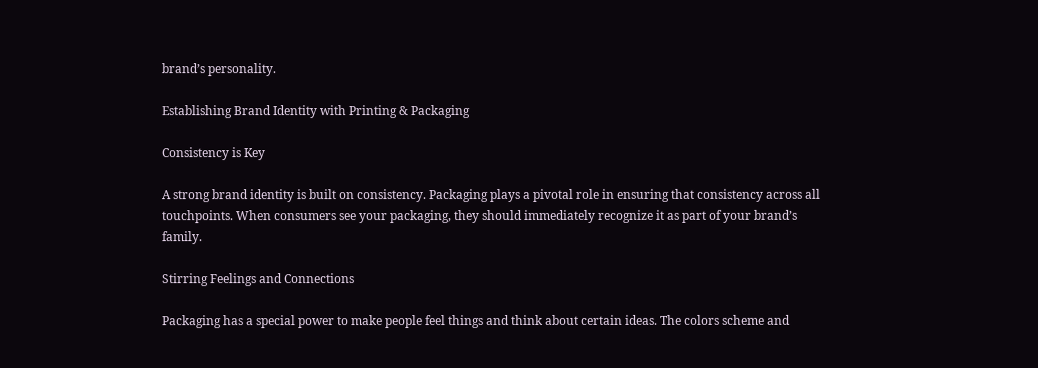brand’s personality.

Establishing Brand Identity with Printing & Packaging

Consistency is Key

A strong brand identity is built on consistency. Packaging plays a pivotal role in ensuring that consistency across all touchpoints. When consumers see your packaging, they should immediately recognize it as part of your brand’s family.

Stirring Feelings and Connections

Packaging has a special power to make people feel things and think about certain ideas. The colors scheme and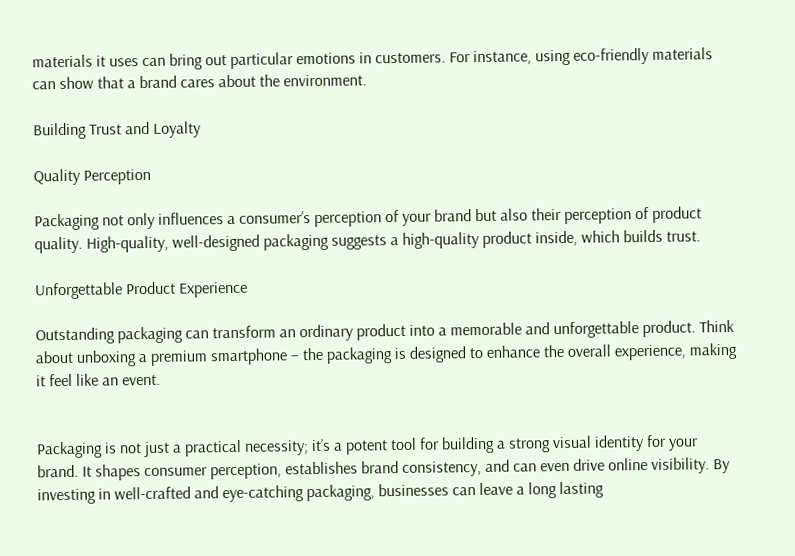materials it uses can bring out particular emotions in customers. For instance, using eco-friendly materials can show that a brand cares about the environment.

Building Trust and Loyalty

Quality Perception

Packaging not only influences a consumer’s perception of your brand but also their perception of product quality. High-quality, well-designed packaging suggests a high-quality product inside, which builds trust.

Unforgettable Product Experience

Outstanding packaging can transform an ordinary product into a memorable and unforgettable product. Think about unboxing a premium smartphone – the packaging is designed to enhance the overall experience, making it feel like an event.


Packaging is not just a practical necessity; it’s a potent tool for building a strong visual identity for your brand. It shapes consumer perception, establishes brand consistency, and can even drive online visibility. By investing in well-crafted and eye-catching packaging, businesses can leave a long lasting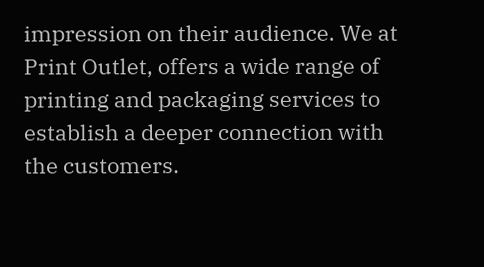impression on their audience. We at Print Outlet, offers a wide range of printing and packaging services to establish a deeper connection with the customers.